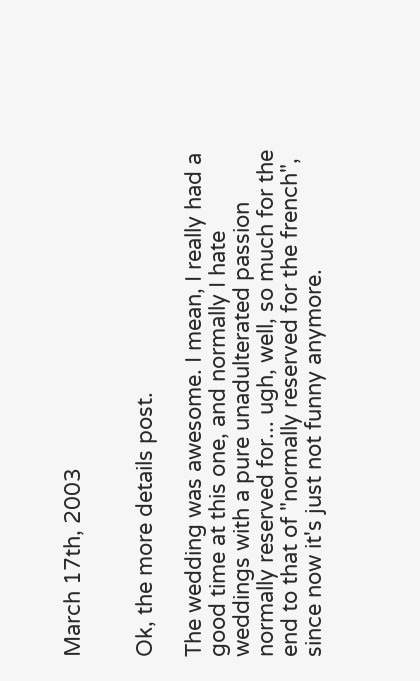March 17th, 2003


Ok, the more details post.

The wedding was awesome. I mean, I really had a good time at this one, and normally I hate weddings with a pure unadulterated passion normally reserved for... ugh, well, so much for the end to that of "normally reserved for the french", since now it's just not funny anymore.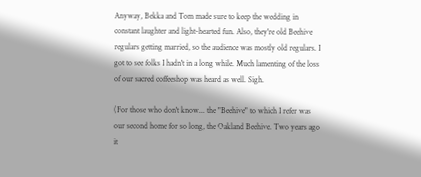Anyway, Bekka and Tom made sure to keep the wedding in constant laughter and light-hearted fun. Also, they're old Beehive regulars getting married, so the audience was mostly old regulars. I got to see folks I hadn't in a long while. Much lamenting of the loss of our sacred coffeeshop was heard as well. Sigh.

(For those who don't know... the "Beehive" to which I refer was our second home for so long, the Oakland Beehive. Two years ago it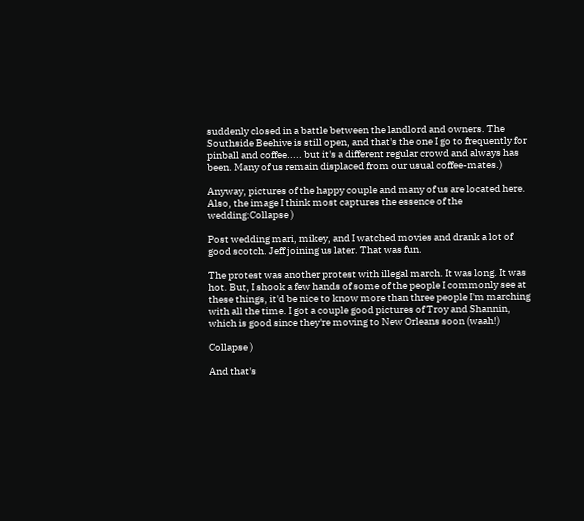suddenly closed in a battle between the landlord and owners. The Southside Beehive is still open, and that's the one I go to frequently for pinball and coffee..... but it's a different regular crowd and always has been. Many of us remain displaced from our usual coffee-mates.)

Anyway, pictures of the happy couple and many of us are located here. Also, the image I think most captures the essence of the wedding:Collapse )

Post wedding mari, mikey, and I watched movies and drank a lot of good scotch. Jeff joining us later. That was fun.

The protest was another protest with illegal march. It was long. It was hot. But, I shook a few hands of some of the people I commonly see at these things, it'd be nice to know more than three people I'm marching with all the time. I got a couple good pictures of Troy and Shannin, which is good since they're moving to New Orleans soon (waah!)

Collapse )

And that's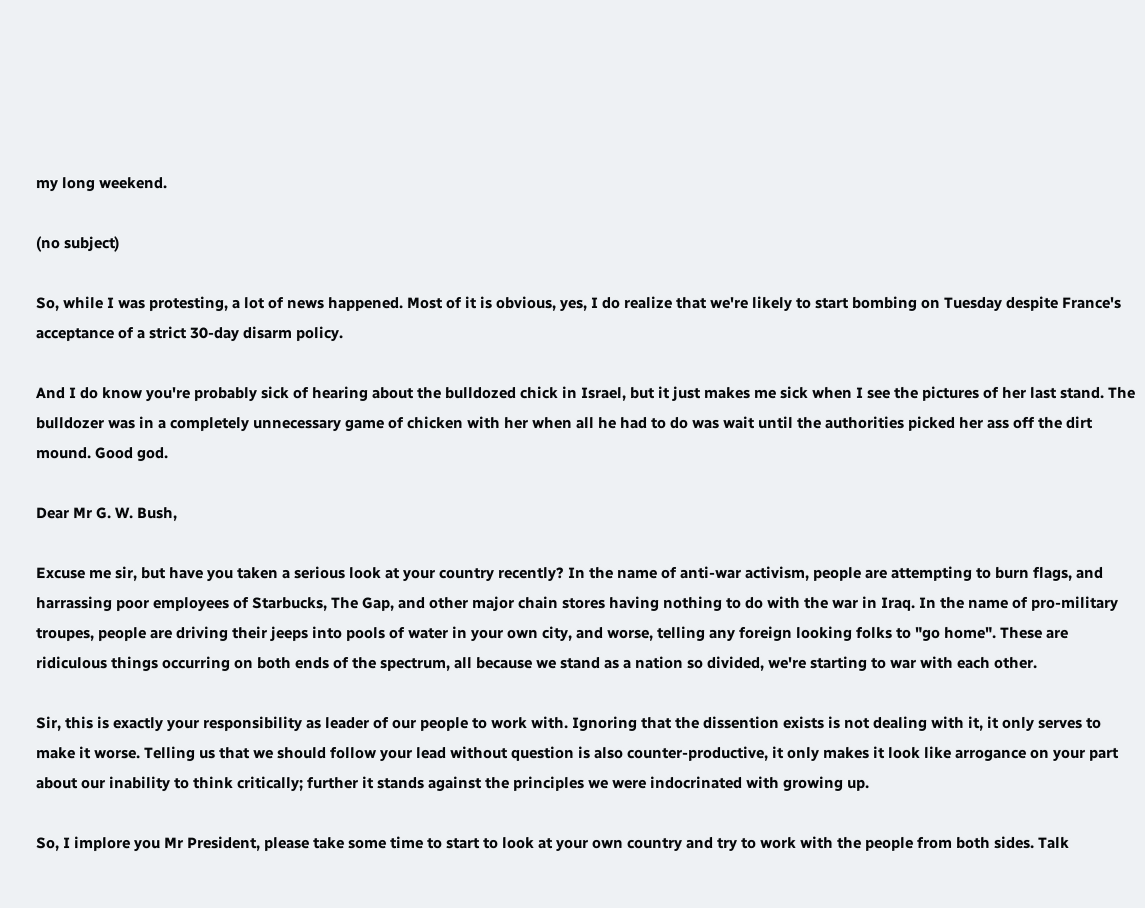my long weekend.

(no subject)

So, while I was protesting, a lot of news happened. Most of it is obvious, yes, I do realize that we're likely to start bombing on Tuesday despite France's acceptance of a strict 30-day disarm policy.

And I do know you're probably sick of hearing about the bulldozed chick in Israel, but it just makes me sick when I see the pictures of her last stand. The bulldozer was in a completely unnecessary game of chicken with her when all he had to do was wait until the authorities picked her ass off the dirt mound. Good god.

Dear Mr G. W. Bush,

Excuse me sir, but have you taken a serious look at your country recently? In the name of anti-war activism, people are attempting to burn flags, and harrassing poor employees of Starbucks, The Gap, and other major chain stores having nothing to do with the war in Iraq. In the name of pro-military troupes, people are driving their jeeps into pools of water in your own city, and worse, telling any foreign looking folks to "go home". These are ridiculous things occurring on both ends of the spectrum, all because we stand as a nation so divided, we're starting to war with each other.

Sir, this is exactly your responsibility as leader of our people to work with. Ignoring that the dissention exists is not dealing with it, it only serves to make it worse. Telling us that we should follow your lead without question is also counter-productive, it only makes it look like arrogance on your part about our inability to think critically; further it stands against the principles we were indocrinated with growing up.

So, I implore you Mr President, please take some time to start to look at your own country and try to work with the people from both sides. Talk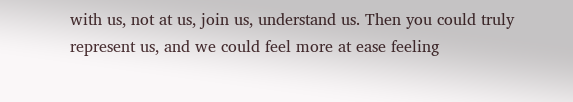with us, not at us, join us, understand us. Then you could truly represent us, and we could feel more at ease feeling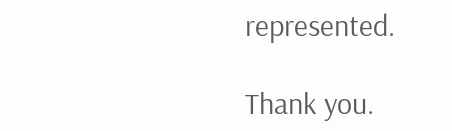represented.

Thank you.